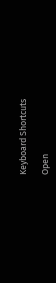Keyboard Shortcuts

Open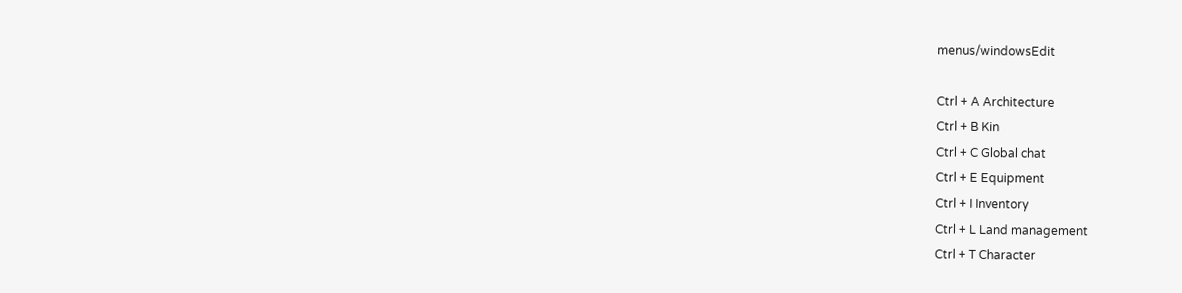menus/windowsEdit

Ctrl + A Architecture
Ctrl + B Kin
Ctrl + C Global chat
Ctrl + E Equipment
Ctrl + I Inventory
Ctrl + L Land management
Ctrl + T Character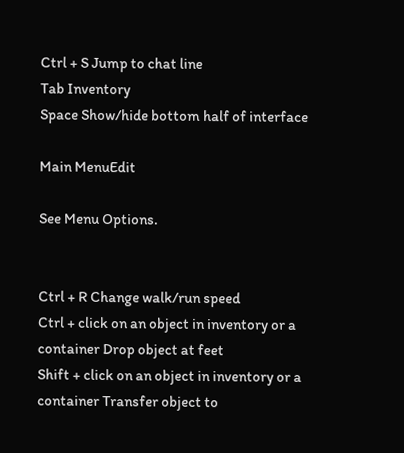Ctrl + S Jump to chat line
Tab Inventory
Space Show/hide bottom half of interface

Main MenuEdit

See Menu Options.


Ctrl + R Change walk/run speed
Ctrl + click on an object in inventory or a container Drop object at feet
Shift + click on an object in inventory or a container Transfer object to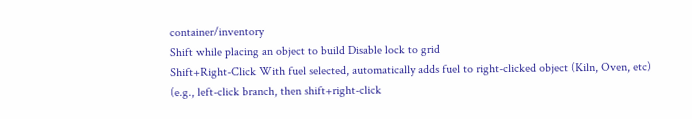container/inventory
Shift while placing an object to build Disable lock to grid
Shift+Right-Click With fuel selected, automatically adds fuel to right-clicked object (Kiln, Oven, etc)
(e.g., left-click branch, then shift+right-click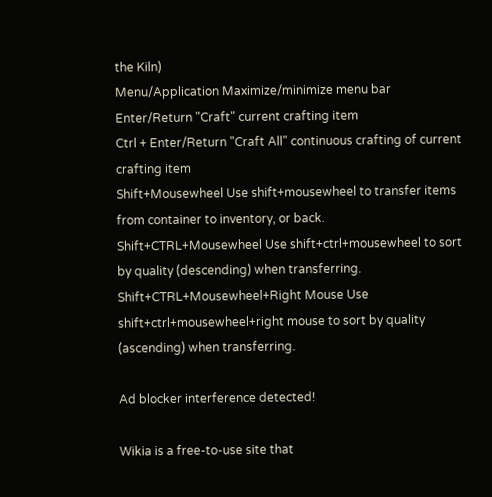the Kiln)
Menu/Application Maximize/minimize menu bar
Enter/Return "Craft" current crafting item
Ctrl + Enter/Return "Craft All" continuous crafting of current crafting item
Shift+Mousewheel Use shift+mousewheel to transfer items from container to inventory, or back.
Shift+CTRL+Mousewheel Use shift+ctrl+mousewheel to sort by quality (descending) when transferring.
Shift+CTRL+Mousewheel+Right Mouse Use shift+ctrl+mousewheel+right mouse to sort by quality (ascending) when transferring.

Ad blocker interference detected!

Wikia is a free-to-use site that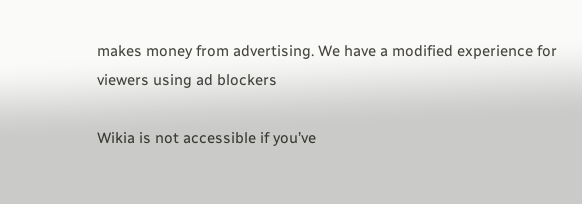makes money from advertising. We have a modified experience for viewers using ad blockers

Wikia is not accessible if you’ve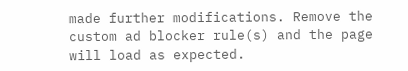made further modifications. Remove the custom ad blocker rule(s) and the page will load as expected.